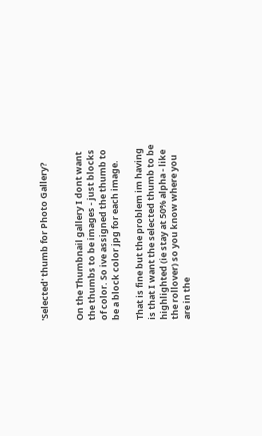'Selected' thumb for Photo Gallery?


On the Thumbnail gallery I dont want the thumbs to be images - just blocks of color. So ive assigned the thumb to be a block color jpg for each image.

That is fine but the problem im having is that I want the selected thumb to be highlighted (ie stay at 50% alpha - like the rollover) so you know where you are in the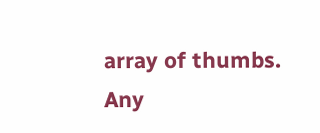array of thumbs.
Any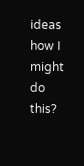ideas how I might do this?